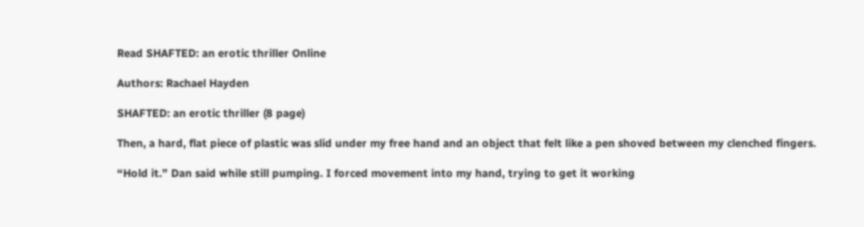Read SHAFTED: an erotic thriller Online

Authors: Rachael Hayden

SHAFTED: an erotic thriller (8 page)

Then, a hard, flat piece of plastic was slid under my free hand and an object that felt like a pen shoved between my clenched fingers.

“Hold it.” Dan said while still pumping. I forced movement into my hand, trying to get it working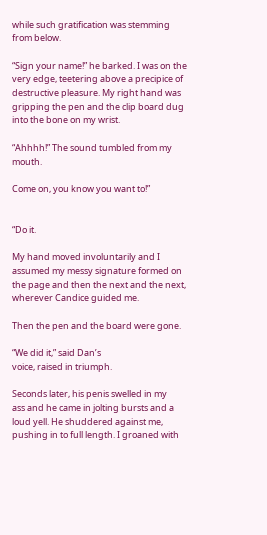while such gratification was stemming from below.

“Sign your name!” he barked. I was on the very edge, teetering above a precipice of destructive pleasure. My right hand was gripping the pen and the clip board dug into the bone on my wrist.

“Ahhhh!” The sound tumbled from my mouth.

Come on, you know you want to!”


“Do it.

My hand moved involuntarily and I assumed my messy signature formed on the page and then the next and the next, wherever Candice guided me.

Then the pen and the board were gone.

“We did it,” said Dan’s
voice, raised in triumph.

Seconds later, his penis swelled in my
ass and he came in jolting bursts and a loud yell. He shuddered against me, pushing in to full length. I groaned with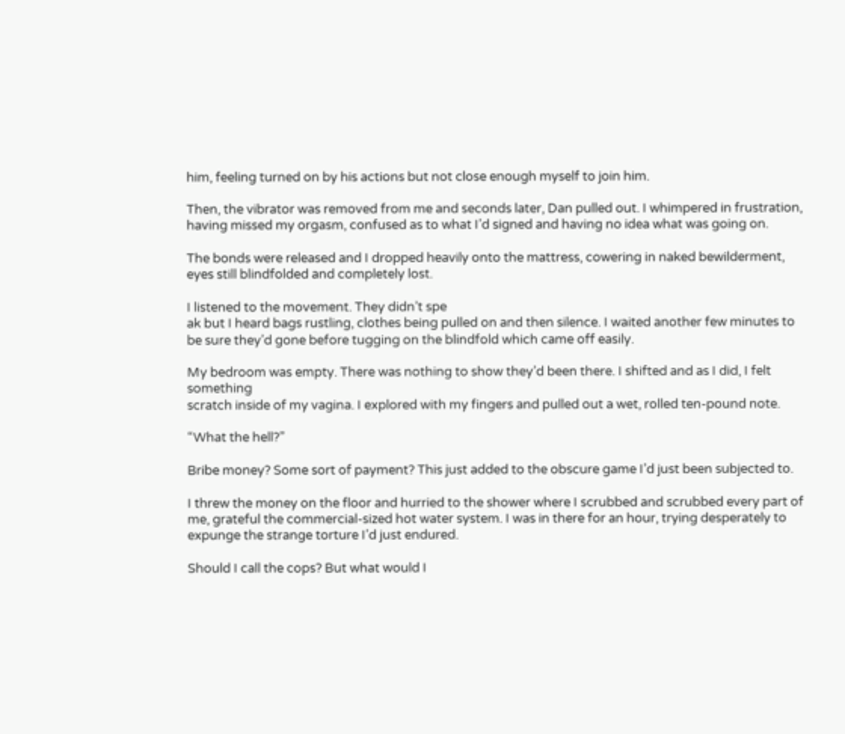him, feeling turned on by his actions but not close enough myself to join him.

Then, the vibrator was removed from me and seconds later, Dan pulled out. I whimpered in frustration, having missed my orgasm, confused as to what I’d signed and having no idea what was going on.

The bonds were released and I dropped heavily onto the mattress, cowering in naked bewilderment, eyes still blindfolded and completely lost.

I listened to the movement. They didn’t spe
ak but I heard bags rustling, clothes being pulled on and then silence. I waited another few minutes to be sure they’d gone before tugging on the blindfold which came off easily.

My bedroom was empty. There was nothing to show they’d been there. I shifted and as I did, I felt something
scratch inside of my vagina. I explored with my fingers and pulled out a wet, rolled ten-pound note.

“What the hell?”

Bribe money? Some sort of payment? This just added to the obscure game I’d just been subjected to.

I threw the money on the floor and hurried to the shower where I scrubbed and scrubbed every part of me, grateful the commercial-sized hot water system. I was in there for an hour, trying desperately to expunge the strange torture I’d just endured.

Should I call the cops? But what would I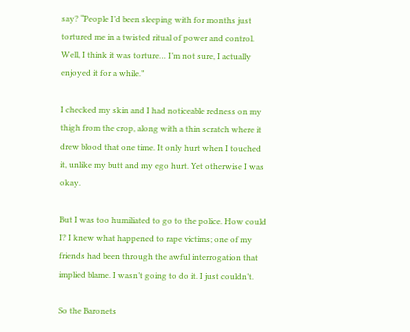say? “People I’d been sleeping with for months just tortured me in a twisted ritual of power and control. Well, I think it was torture… I’m not sure, I actually enjoyed it for a while.”

I checked my skin and I had noticeable redness on my thigh from the crop, along with a thin scratch where it drew blood that one time. It only hurt when I touched it, unlike my butt and my ego hurt. Yet otherwise I was okay.

But I was too humiliated to go to the police. How could I? I knew what happened to rape victims; one of my friends had been through the awful interrogation that implied blame. I wasn’t going to do it. I just couldn’t.

So the Baronets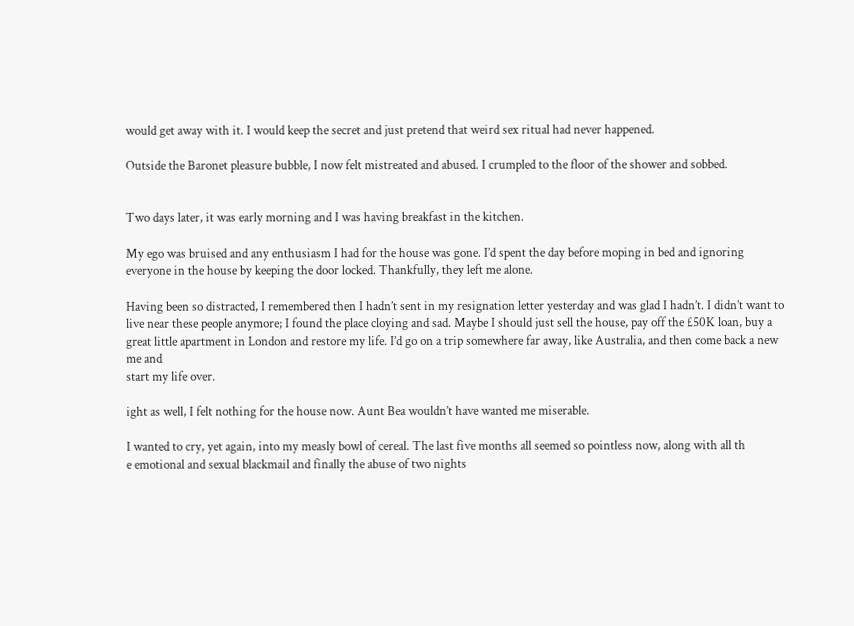would get away with it. I would keep the secret and just pretend that weird sex ritual had never happened.

Outside the Baronet pleasure bubble, I now felt mistreated and abused. I crumpled to the floor of the shower and sobbed.


Two days later, it was early morning and I was having breakfast in the kitchen.

My ego was bruised and any enthusiasm I had for the house was gone. I’d spent the day before moping in bed and ignoring everyone in the house by keeping the door locked. Thankfully, they left me alone.

Having been so distracted, I remembered then I hadn’t sent in my resignation letter yesterday and was glad I hadn’t. I didn’t want to live near these people anymore; I found the place cloying and sad. Maybe I should just sell the house, pay off the £50K loan, buy a great little apartment in London and restore my life. I’d go on a trip somewhere far away, like Australia, and then come back a new me and
start my life over.

ight as well, I felt nothing for the house now. Aunt Bea wouldn’t have wanted me miserable.

I wanted to cry, yet again, into my measly bowl of cereal. The last five months all seemed so pointless now, along with all th
e emotional and sexual blackmail and finally the abuse of two nights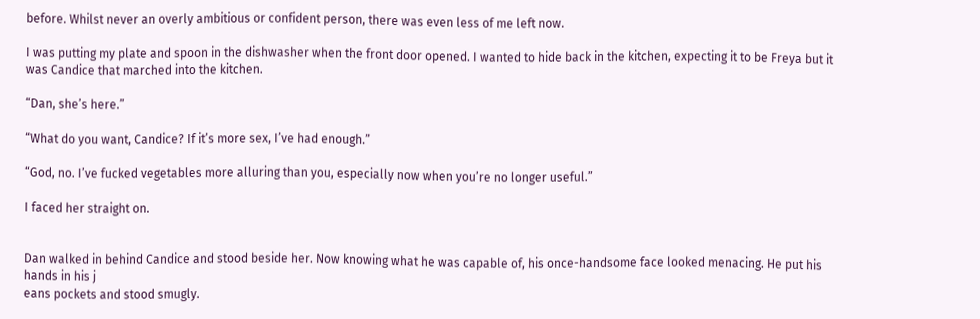before. Whilst never an overly ambitious or confident person, there was even less of me left now.

I was putting my plate and spoon in the dishwasher when the front door opened. I wanted to hide back in the kitchen, expecting it to be Freya but it was Candice that marched into the kitchen.

“Dan, she’s here.”

“What do you want, Candice? If it’s more sex, I’ve had enough.”

“God, no. I’ve fucked vegetables more alluring than you, especially now when you’re no longer useful.”

I faced her straight on.


Dan walked in behind Candice and stood beside her. Now knowing what he was capable of, his once-handsome face looked menacing. He put his hands in his j
eans pockets and stood smugly.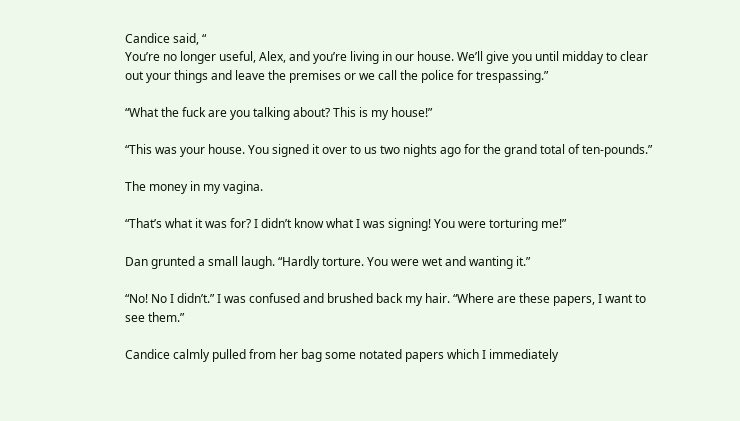Candice said, “
You’re no longer useful, Alex, and you’re living in our house. We’ll give you until midday to clear out your things and leave the premises or we call the police for trespassing.”

“What the fuck are you talking about? This is my house!”

“This was your house. You signed it over to us two nights ago for the grand total of ten-pounds.”

The money in my vagina.

“That’s what it was for? I didn’t know what I was signing! You were torturing me!”

Dan grunted a small laugh. “Hardly torture. You were wet and wanting it.”

“No! No I didn’t.” I was confused and brushed back my hair. “Where are these papers, I want to see them.”

Candice calmly pulled from her bag some notated papers which I immediately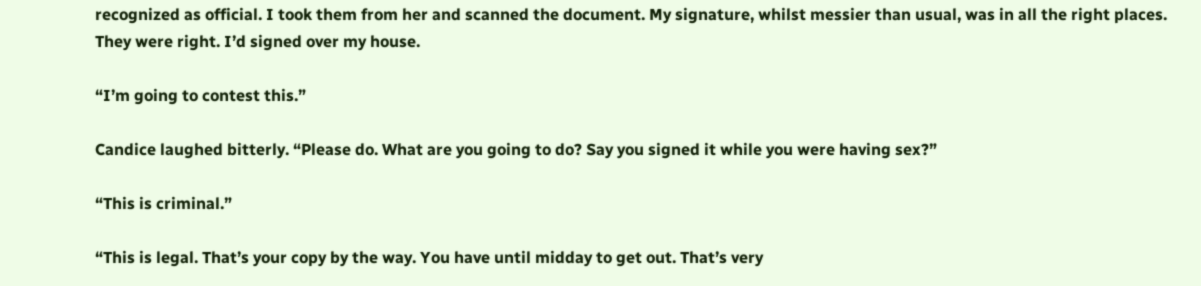recognized as official. I took them from her and scanned the document. My signature, whilst messier than usual, was in all the right places. They were right. I’d signed over my house.

“I’m going to contest this.”

Candice laughed bitterly. “Please do. What are you going to do? Say you signed it while you were having sex?”

“This is criminal.”

“This is legal. That’s your copy by the way. You have until midday to get out. That’s very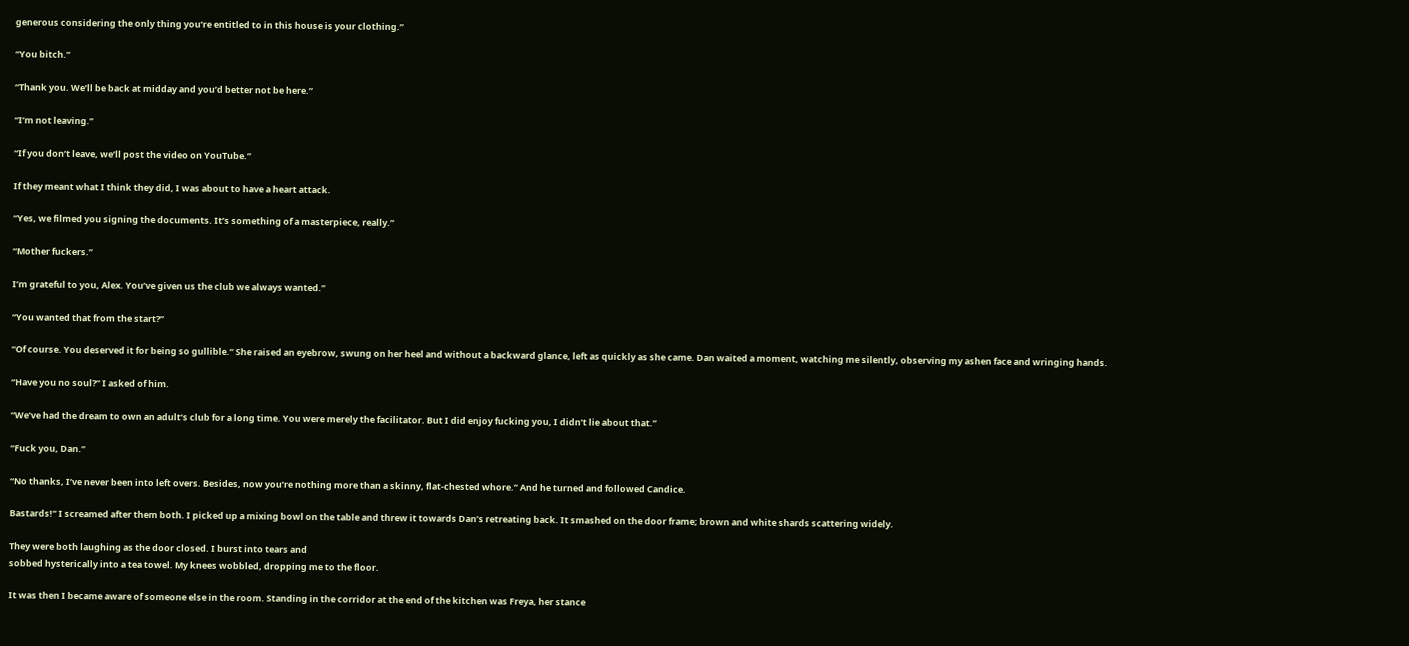generous considering the only thing you’re entitled to in this house is your clothing.”

“You bitch.”

“Thank you. We’ll be back at midday and you’d better not be here.”

“I’m not leaving.”

“If you don’t leave, we’ll post the video on YouTube.”

If they meant what I think they did, I was about to have a heart attack.

“Yes, we filmed you signing the documents. It’s something of a masterpiece, really.”

“Mother fuckers.”

I’m grateful to you, Alex. You’ve given us the club we always wanted.”

“You wanted that from the start?”

“Of course. You deserved it for being so gullible.” She raised an eyebrow, swung on her heel and without a backward glance, left as quickly as she came. Dan waited a moment, watching me silently, observing my ashen face and wringing hands.

“Have you no soul?” I asked of him.

“We’ve had the dream to own an adult’s club for a long time. You were merely the facilitator. But I did enjoy fucking you, I didn’t lie about that.”

“Fuck you, Dan.”

“No thanks, I’ve never been into left overs. Besides, now you’re nothing more than a skinny, flat-chested whore.” And he turned and followed Candice.

Bastards!” I screamed after them both. I picked up a mixing bowl on the table and threw it towards Dan’s retreating back. It smashed on the door frame; brown and white shards scattering widely.

They were both laughing as the door closed. I burst into tears and
sobbed hysterically into a tea towel. My knees wobbled, dropping me to the floor.

It was then I became aware of someone else in the room. Standing in the corridor at the end of the kitchen was Freya, her stance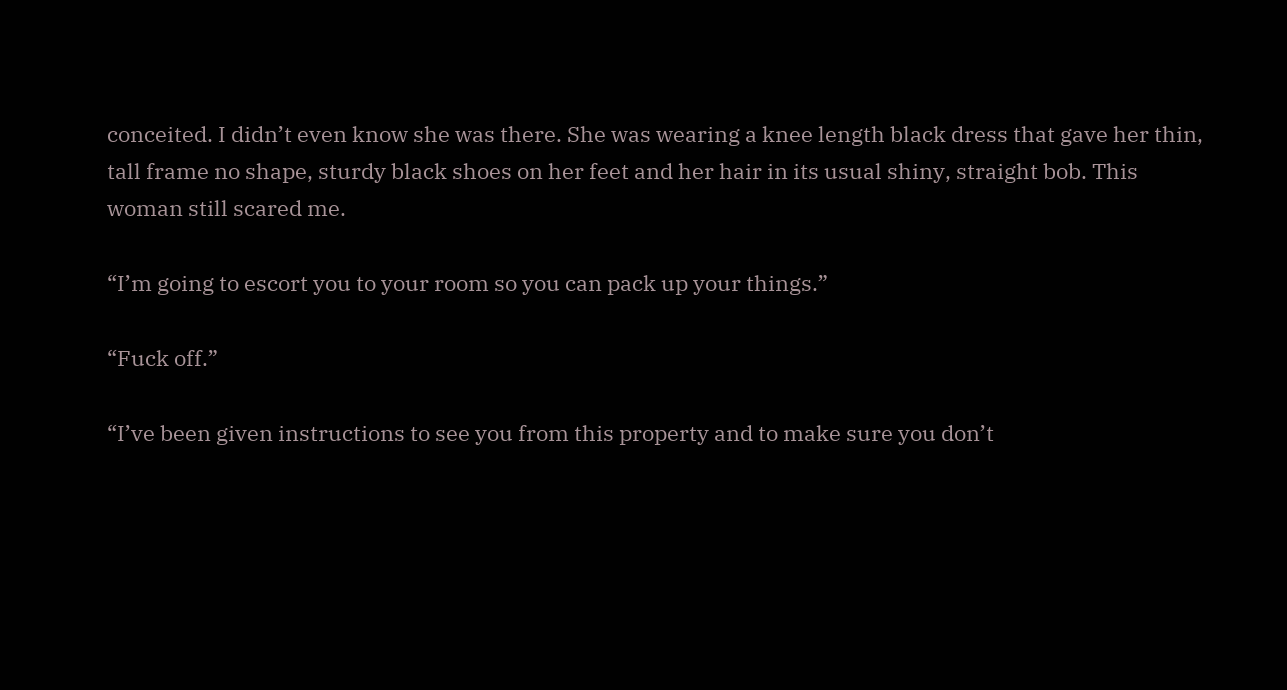conceited. I didn’t even know she was there. She was wearing a knee length black dress that gave her thin,
tall frame no shape, sturdy black shoes on her feet and her hair in its usual shiny, straight bob. This woman still scared me.

“I’m going to escort you to your room so you can pack up your things.”

“Fuck off.”

“I’ve been given instructions to see you from this property and to make sure you don’t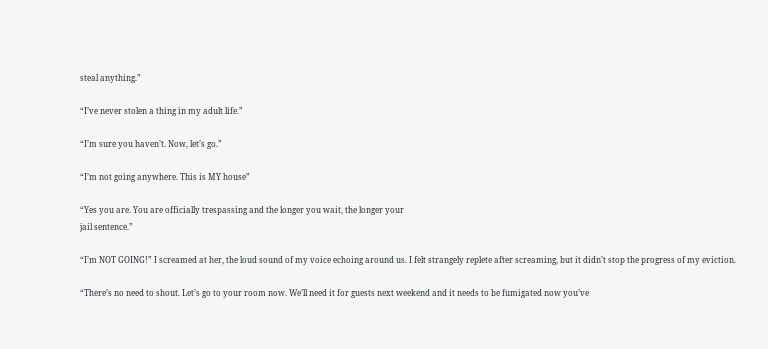steal anything.”

“I’ve never stolen a thing in my adult life.”

“I’m sure you haven’t. Now, let’s go.”

“I’m not going anywhere. This is MY house”

“Yes you are. You are officially trespassing and the longer you wait, the longer your
jail sentence.”

“I’m NOT GOING!” I screamed at her, the loud sound of my voice echoing around us. I felt strangely replete after screaming, but it didn’t stop the progress of my eviction.

“There’s no need to shout. Let’s go to your room now. We’ll need it for guests next weekend and it needs to be fumigated now you’ve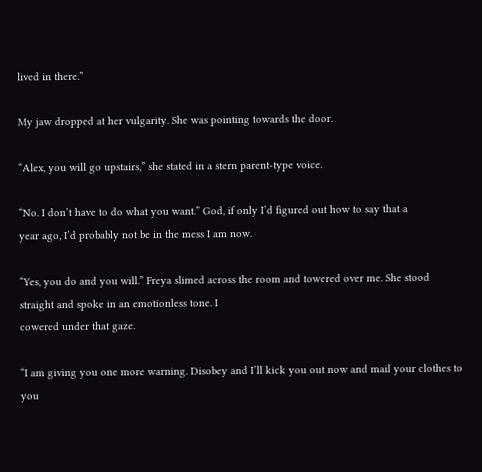lived in there.”

My jaw dropped at her vulgarity. She was pointing towards the door.

“Alex, you will go upstairs,” she stated in a stern parent-type voice.

“No. I don’t have to do what you want.” God, if only I’d figured out how to say that a
year ago, I’d probably not be in the mess I am now.

“Yes, you do and you will.” Freya slimed across the room and towered over me. She stood straight and spoke in an emotionless tone. I
cowered under that gaze.

“I am giving you one more warning. Disobey and I’ll kick you out now and mail your clothes to you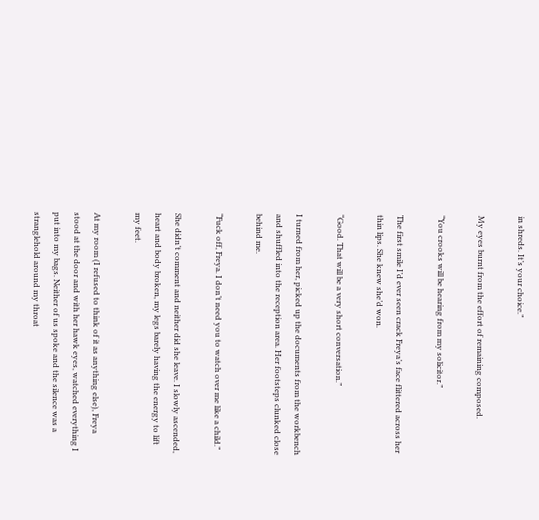in shreds. It’s your choice.”

My eyes burnt from the effort of remaining composed.

“You crooks will be hearing from my solicitor.”

The first smile I’d ever seen crack Freya’s face flittered across her thin lips. She knew she’d won.

“Good. That will be a very short conversation.”

I turned from her, picked up the documents from the workbench and shuffled into the reception area. Her footsteps clunked close behind me.

“Fuck off, Freya. I don’t need you to watch over me like a child.”

She didn’t comment and neither did she leave. I slowly ascended, heart and body broken, my legs barely having the energy to lift my feet.

At my room (I refused to think of it as anything else), Freya stood at the door and with her hawk eyes, watched everything I put into my bags. Neither of us spoke and the silence was a stranglehold around my throat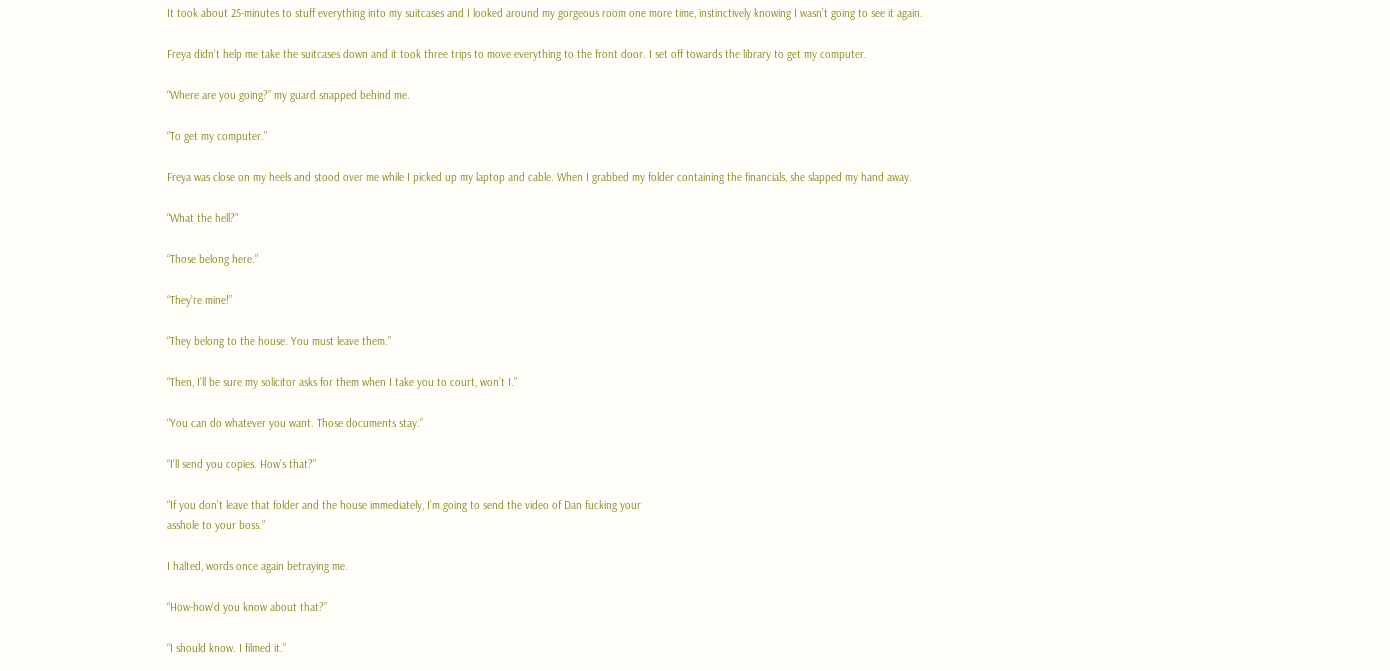It took about 25-minutes to stuff everything into my suitcases and I looked around my gorgeous room one more time, instinctively knowing I wasn’t going to see it again.

Freya didn’t help me take the suitcases down and it took three trips to move everything to the front door. I set off towards the library to get my computer.

“Where are you going?” my guard snapped behind me.

“To get my computer.”

Freya was close on my heels and stood over me while I picked up my laptop and cable. When I grabbed my folder containing the financials, she slapped my hand away.

“What the hell?”

“Those belong here.”

“They’re mine!”

“They belong to the house. You must leave them.”

“Then, I’ll be sure my solicitor asks for them when I take you to court, won’t I.”

“You can do whatever you want. Those documents stay.”

“I’ll send you copies. How’s that?”

“If you don’t leave that folder and the house immediately, I’m going to send the video of Dan fucking your
asshole to your boss.”

I halted, words once again betraying me.

“How-how’d you know about that?”

“I should know. I filmed it.”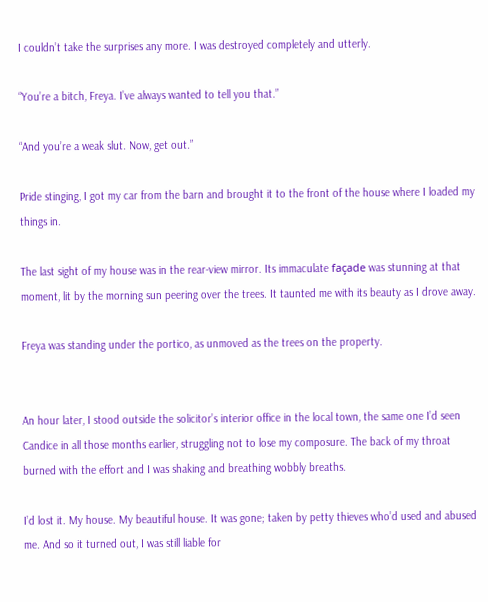I couldn’t take the surprises any more. I was destroyed completely and utterly.

“You’re a bitch, Freya. I’ve always wanted to tell you that.”

“And you’re a weak slut. Now, get out.”

Pride stinging, I got my car from the barn and brought it to the front of the house where I loaded my things in.

The last sight of my house was in the rear-view mirror. Its immaculate façade was stunning at that moment, lit by the morning sun peering over the trees. It taunted me with its beauty as I drove away.

Freya was standing under the portico, as unmoved as the trees on the property.


An hour later, I stood outside the solicitor’s interior office in the local town, the same one I’d seen Candice in all those months earlier, struggling not to lose my composure. The back of my throat burned with the effort and I was shaking and breathing wobbly breaths.

I’d lost it. My house. My beautiful house. It was gone; taken by petty thieves who’d used and abused me. And so it turned out, I was still liable for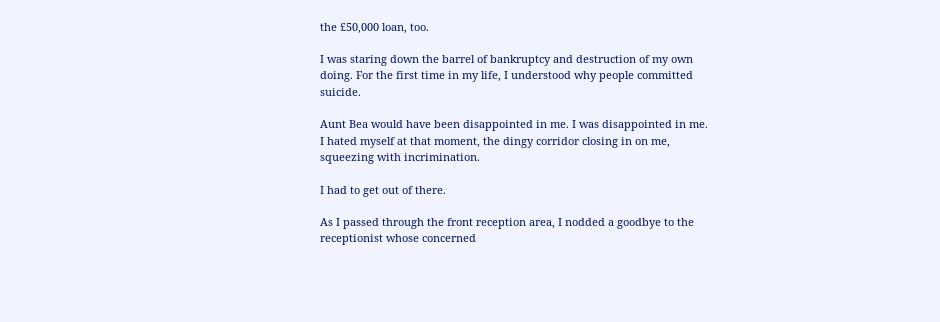the £50,000 loan, too.

I was staring down the barrel of bankruptcy and destruction of my own doing. For the first time in my life, I understood why people committed suicide.

Aunt Bea would have been disappointed in me. I was disappointed in me. I hated myself at that moment, the dingy corridor closing in on me, squeezing with incrimination.

I had to get out of there.

As I passed through the front reception area, I nodded a goodbye to the receptionist whose concerned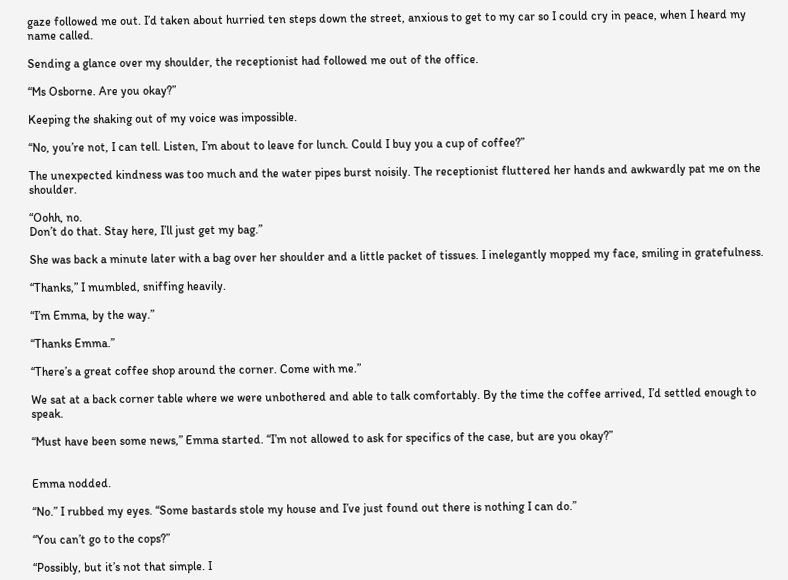gaze followed me out. I’d taken about hurried ten steps down the street, anxious to get to my car so I could cry in peace, when I heard my name called.

Sending a glance over my shoulder, the receptionist had followed me out of the office.

“Ms Osborne. Are you okay?”

Keeping the shaking out of my voice was impossible.

“No, you’re not, I can tell. Listen, I’m about to leave for lunch. Could I buy you a cup of coffee?”

The unexpected kindness was too much and the water pipes burst noisily. The receptionist fluttered her hands and awkwardly pat me on the shoulder.

“Oohh, no.
Don’t do that. Stay here, I’ll just get my bag.”

She was back a minute later with a bag over her shoulder and a little packet of tissues. I inelegantly mopped my face, smiling in gratefulness.

“Thanks,” I mumbled, sniffing heavily.

“I’m Emma, by the way.”

“Thanks Emma.”

“There’s a great coffee shop around the corner. Come with me.”

We sat at a back corner table where we were unbothered and able to talk comfortably. By the time the coffee arrived, I’d settled enough to speak.

“Must have been some news,” Emma started. “I’m not allowed to ask for specifics of the case, but are you okay?”


Emma nodded.

“No.” I rubbed my eyes. “Some bastards stole my house and I’ve just found out there is nothing I can do.”

“You can’t go to the cops?”

“Possibly, but it’s not that simple. I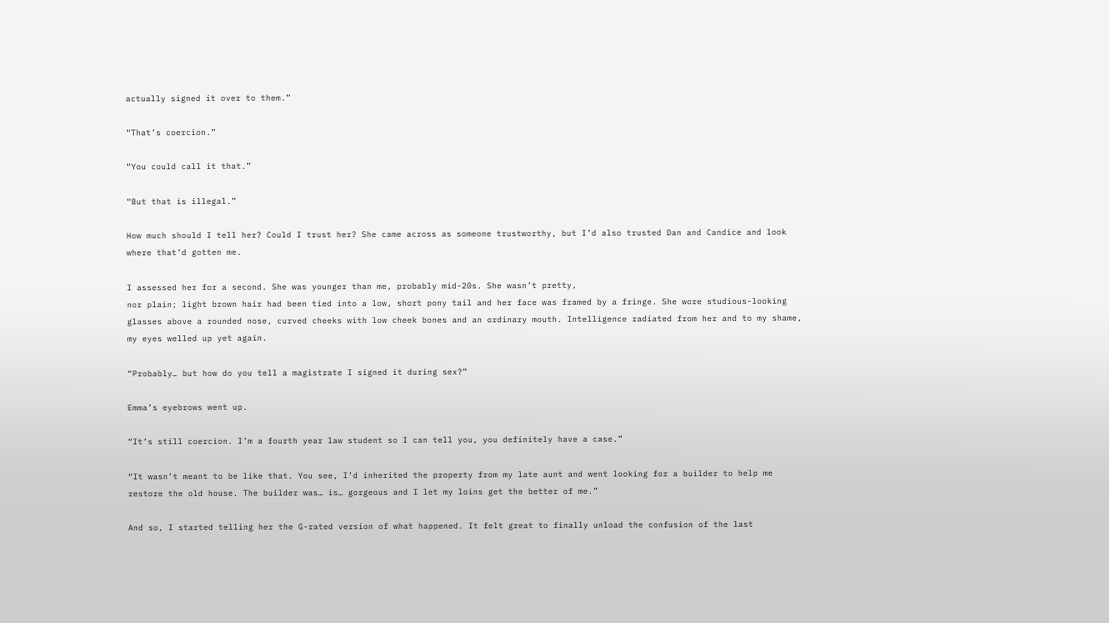actually signed it over to them.”

“That’s coercion.”

“You could call it that.”

“But that is illegal.”

How much should I tell her? Could I trust her? She came across as someone trustworthy, but I’d also trusted Dan and Candice and look where that’d gotten me.

I assessed her for a second. She was younger than me, probably mid-20s. She wasn’t pretty,
nor plain; light brown hair had been tied into a low, short pony tail and her face was framed by a fringe. She wore studious-looking glasses above a rounded nose, curved cheeks with low cheek bones and an ordinary mouth. Intelligence radiated from her and to my shame, my eyes welled up yet again.

“Probably… but how do you tell a magistrate I signed it during sex?”

Emma’s eyebrows went up.

“It’s still coercion. I’m a fourth year law student so I can tell you, you definitely have a case.”

“It wasn’t meant to be like that. You see, I’d inherited the property from my late aunt and went looking for a builder to help me restore the old house. The builder was… is… gorgeous and I let my loins get the better of me.”

And so, I started telling her the G-rated version of what happened. It felt great to finally unload the confusion of the last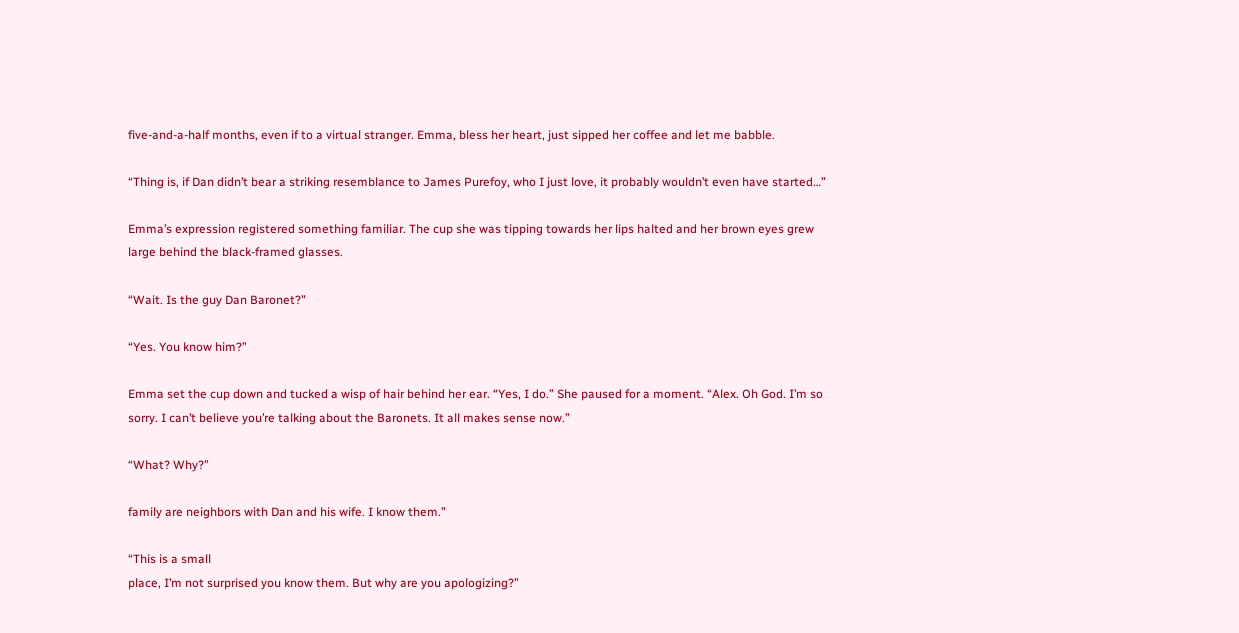five-and-a-half months, even if to a virtual stranger. Emma, bless her heart, just sipped her coffee and let me babble.

“Thing is, if Dan didn’t bear a striking resemblance to James Purefoy, who I just love, it probably wouldn’t even have started…”

Emma’s expression registered something familiar. The cup she was tipping towards her lips halted and her brown eyes grew large behind the black-framed glasses.

“Wait. Is the guy Dan Baronet?”

“Yes. You know him?”

Emma set the cup down and tucked a wisp of hair behind her ear. “Yes, I do.” She paused for a moment. “Alex. Oh God. I’m so sorry. I can’t believe you’re talking about the Baronets. It all makes sense now.”

“What? Why?”

family are neighbors with Dan and his wife. I know them.”

“This is a small
place, I’m not surprised you know them. But why are you apologizing?”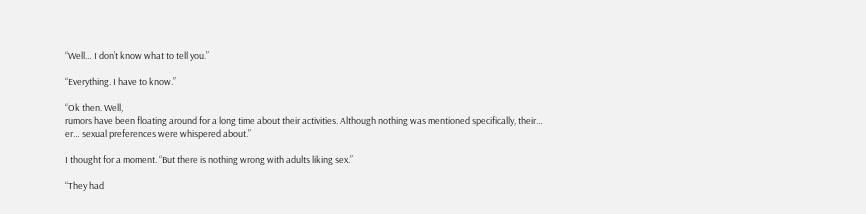“Well… I don’t know what to tell you.”

“Everything. I have to know.”

“Ok then. Well,
rumors have been floating around for a long time about their activities. Although nothing was mentioned specifically, their… er… sexual preferences were whispered about.”

I thought for a moment. “But there is nothing wrong with adults liking sex.”

“They had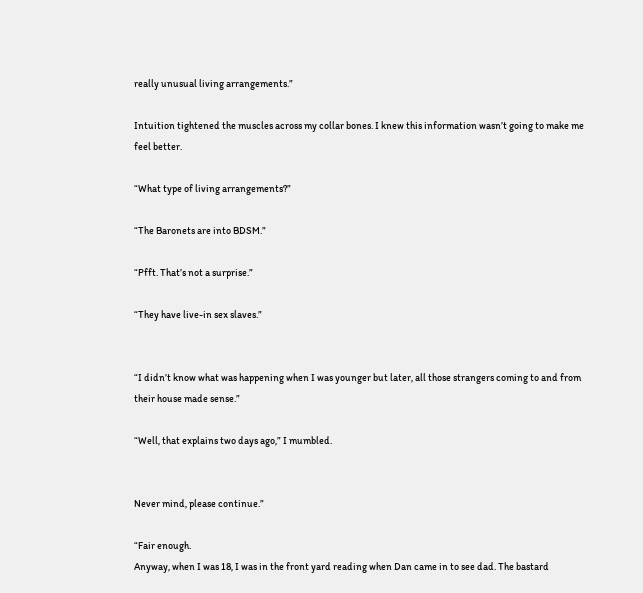really unusual living arrangements.”

Intuition tightened the muscles across my collar bones. I knew this information wasn’t going to make me feel better.

“What type of living arrangements?”

“The Baronets are into BDSM.”

“Pfft. That’s not a surprise.”

“They have live-in sex slaves.”


“I didn’t know what was happening when I was younger but later, all those strangers coming to and from their house made sense.”

“Well, that explains two days ago,” I mumbled.


Never mind, please continue.”

“Fair enough.
Anyway, when I was 18, I was in the front yard reading when Dan came in to see dad. The bastard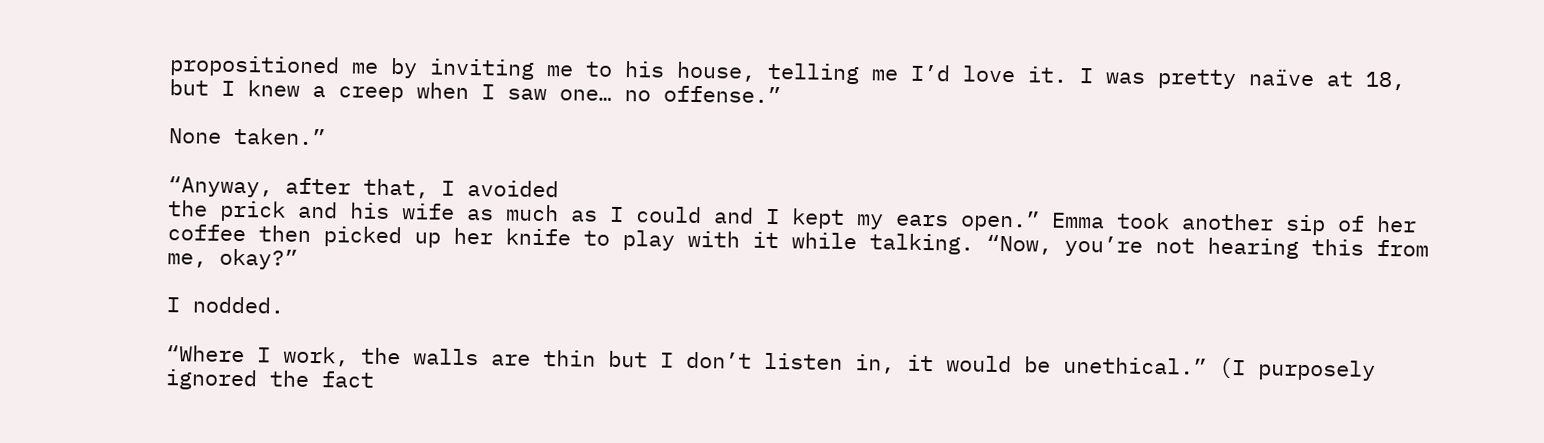propositioned me by inviting me to his house, telling me I’d love it. I was pretty naïve at 18, but I knew a creep when I saw one… no offense.”

None taken.”

“Anyway, after that, I avoided
the prick and his wife as much as I could and I kept my ears open.” Emma took another sip of her coffee then picked up her knife to play with it while talking. “Now, you’re not hearing this from me, okay?”

I nodded.

“Where I work, the walls are thin but I don’t listen in, it would be unethical.” (I purposely ignored the fact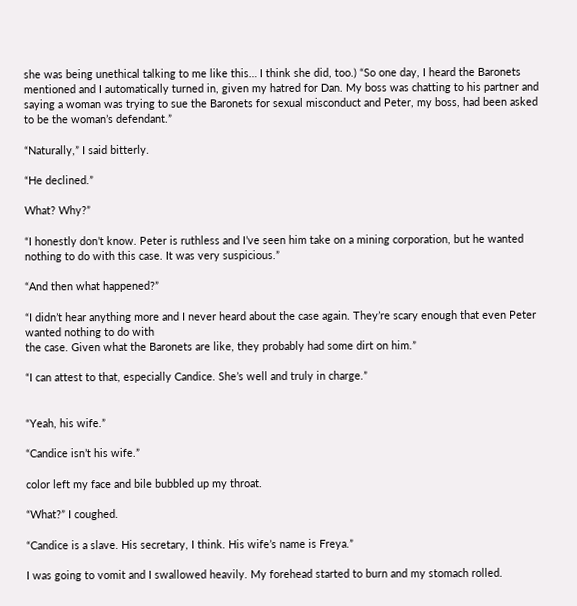she was being unethical talking to me like this… I think she did, too.) “So one day, I heard the Baronets mentioned and I automatically turned in, given my hatred for Dan. My boss was chatting to his partner and saying a woman was trying to sue the Baronets for sexual misconduct and Peter, my boss, had been asked to be the woman’s defendant.”

“Naturally,” I said bitterly.

“He declined.”

What? Why?”

“I honestly don’t know. Peter is ruthless and I’ve seen him take on a mining corporation, but he wanted nothing to do with this case. It was very suspicious.”

“And then what happened?”

“I didn’t hear anything more and I never heard about the case again. They’re scary enough that even Peter wanted nothing to do with
the case. Given what the Baronets are like, they probably had some dirt on him.”

“I can attest to that, especially Candice. She’s well and truly in charge.”


“Yeah, his wife.”

“Candice isn’t his wife.”

color left my face and bile bubbled up my throat.

“What?” I coughed.

“Candice is a slave. His secretary, I think. His wife’s name is Freya.”

I was going to vomit and I swallowed heavily. My forehead started to burn and my stomach rolled.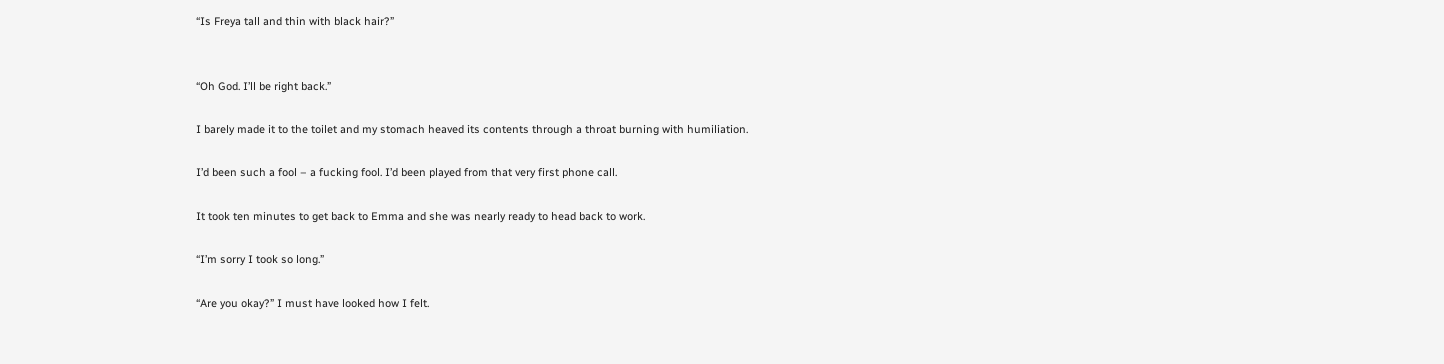“Is Freya tall and thin with black hair?”


“Oh God. I’ll be right back.”

I barely made it to the toilet and my stomach heaved its contents through a throat burning with humiliation.

I’d been such a fool – a fucking fool. I’d been played from that very first phone call.

It took ten minutes to get back to Emma and she was nearly ready to head back to work.

“I’m sorry I took so long.”

“Are you okay?” I must have looked how I felt.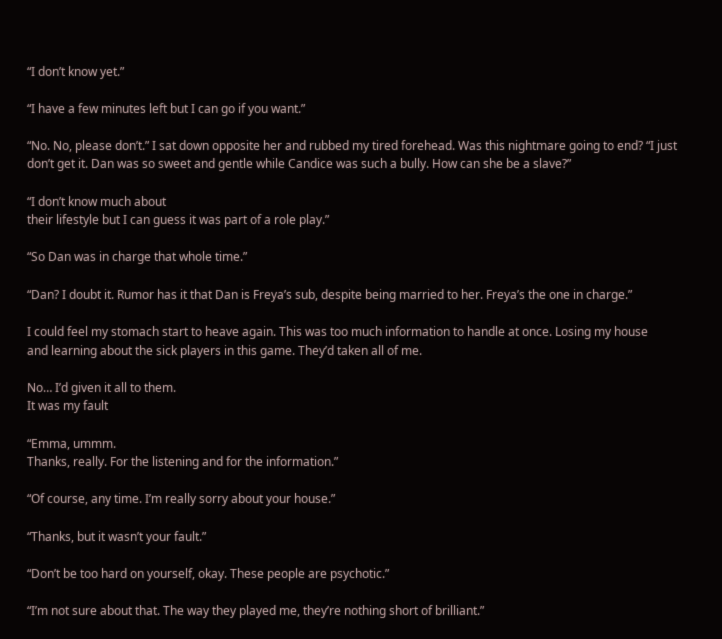“I don’t know yet.”

“I have a few minutes left but I can go if you want.”

“No. No, please don’t.” I sat down opposite her and rubbed my tired forehead. Was this nightmare going to end? “I just don’t get it. Dan was so sweet and gentle while Candice was such a bully. How can she be a slave?”

“I don’t know much about
their lifestyle but I can guess it was part of a role play.”

“So Dan was in charge that whole time.”

“Dan? I doubt it. Rumor has it that Dan is Freya’s sub, despite being married to her. Freya’s the one in charge.”

I could feel my stomach start to heave again. This was too much information to handle at once. Losing my house
and learning about the sick players in this game. They’d taken all of me.

No… I’d given it all to them.
It was my fault

“Emma, ummm.
Thanks, really. For the listening and for the information.”

“Of course, any time. I’m really sorry about your house.”

“Thanks, but it wasn’t your fault.”

“Don’t be too hard on yourself, okay. These people are psychotic.”

“I’m not sure about that. The way they played me, they’re nothing short of brilliant.”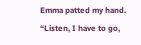Emma patted my hand. “Listen, I have to go,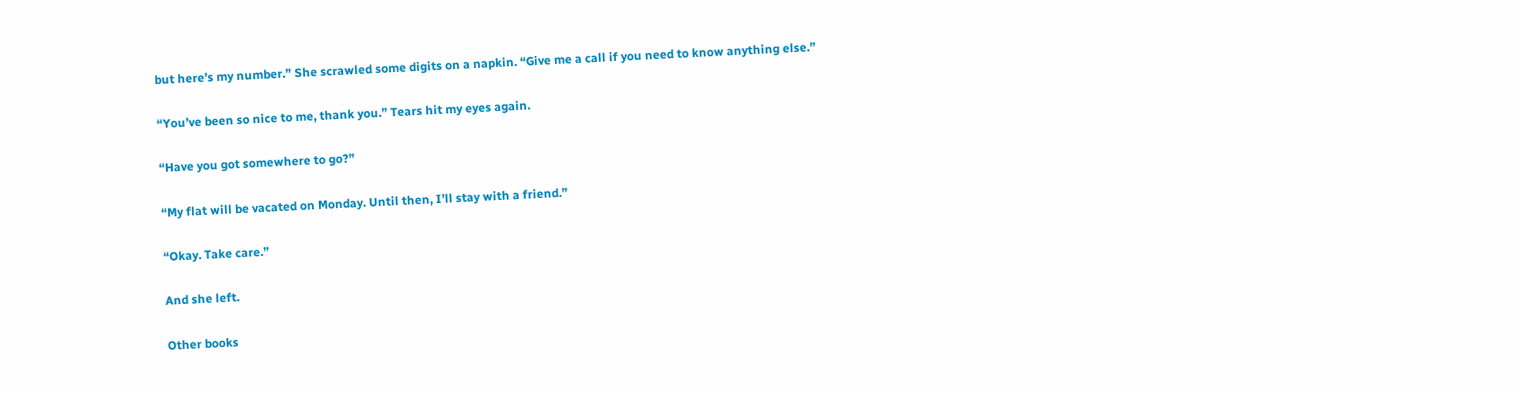but here’s my number.” She scrawled some digits on a napkin. “Give me a call if you need to know anything else.”

“You’ve been so nice to me, thank you.” Tears hit my eyes again.

“Have you got somewhere to go?”

“My flat will be vacated on Monday. Until then, I’ll stay with a friend.”

“Okay. Take care.”

And she left.

Other books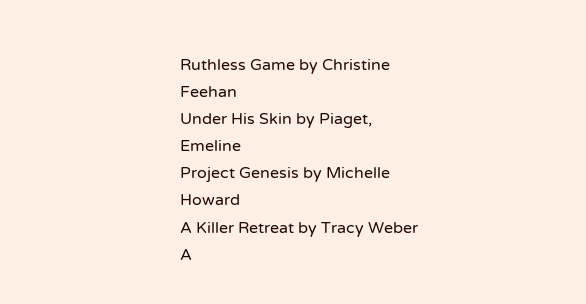Ruthless Game by Christine Feehan
Under His Skin by Piaget, Emeline
Project Genesis by Michelle Howard
A Killer Retreat by Tracy Weber
A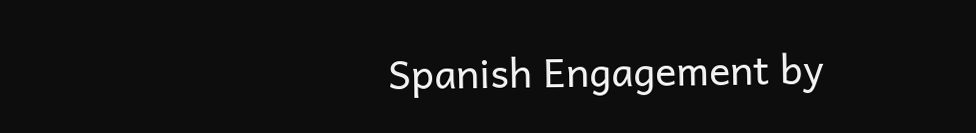Spanish Engagement by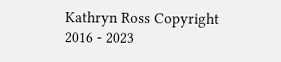Kathryn Ross Copyright 2016 - 2023